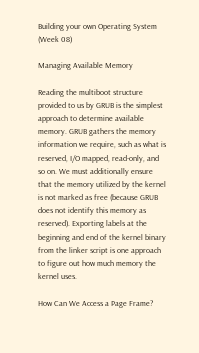Building your own Operating System (Week 08)

Managing Available Memory

Reading the multiboot structure provided to us by GRUB is the simplest approach to determine available memory. GRUB gathers the memory information we require, such as what is reserved, I/O mapped, read-only, and so on. We must additionally ensure that the memory utilized by the kernel is not marked as free (because GRUB does not identify this memory as reserved). Exporting labels at the beginning and end of the kernel binary from the linker script is one approach to figure out how much memory the kernel uses.

How Can We Access a Page Frame?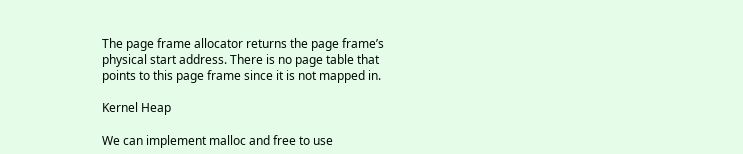The page frame allocator returns the page frame’s physical start address. There is no page table that points to this page frame since it is not mapped in.

Kernel Heap

We can implement malloc and free to use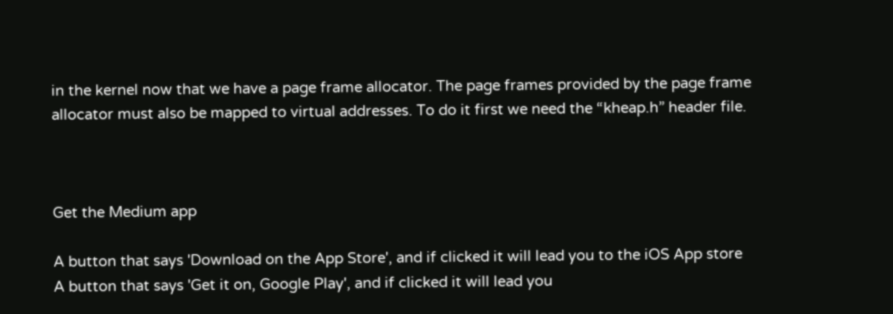in the kernel now that we have a page frame allocator. The page frames provided by the page frame allocator must also be mapped to virtual addresses. To do it first we need the “kheap.h” header file.



Get the Medium app

A button that says 'Download on the App Store', and if clicked it will lead you to the iOS App store
A button that says 'Get it on, Google Play', and if clicked it will lead you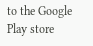to the Google Play store